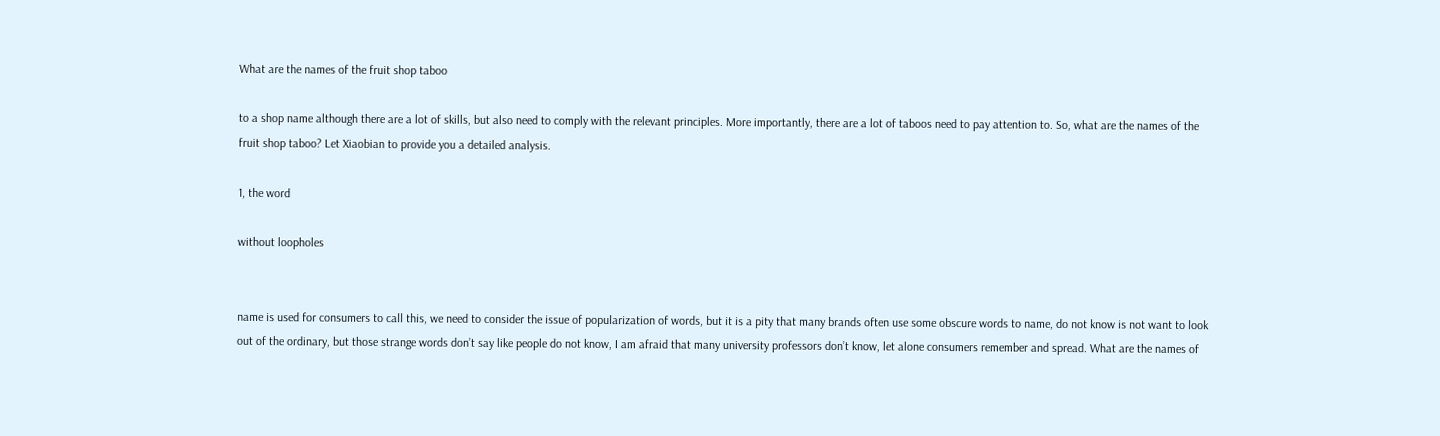What are the names of the fruit shop taboo

to a shop name although there are a lot of skills, but also need to comply with the relevant principles. More importantly, there are a lot of taboos need to pay attention to. So, what are the names of the fruit shop taboo? Let Xiaobian to provide you a detailed analysis.

1, the word

without loopholes


name is used for consumers to call this, we need to consider the issue of popularization of words, but it is a pity that many brands often use some obscure words to name, do not know is not want to look out of the ordinary, but those strange words don’t say like people do not know, I am afraid that many university professors don’t know, let alone consumers remember and spread. What are the names of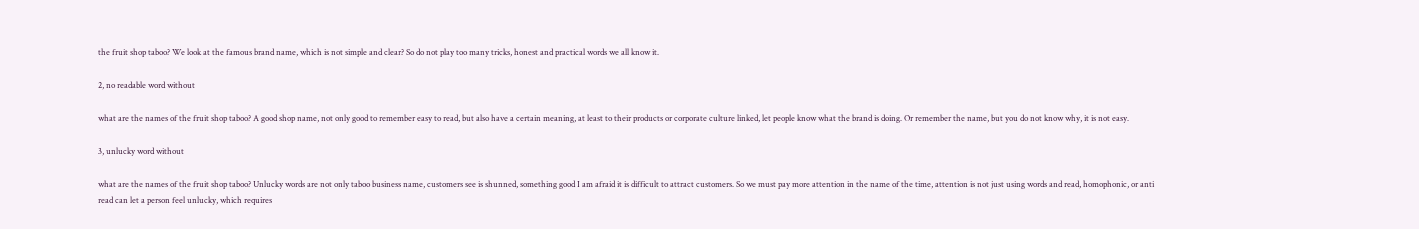the fruit shop taboo? We look at the famous brand name, which is not simple and clear? So do not play too many tricks, honest and practical words we all know it.

2, no readable word without

what are the names of the fruit shop taboo? A good shop name, not only good to remember easy to read, but also have a certain meaning, at least to their products or corporate culture linked, let people know what the brand is doing. Or remember the name, but you do not know why, it is not easy.

3, unlucky word without

what are the names of the fruit shop taboo? Unlucky words are not only taboo business name, customers see is shunned, something good I am afraid it is difficult to attract customers. So we must pay more attention in the name of the time, attention is not just using words and read, homophonic, or anti read can let a person feel unlucky, which requires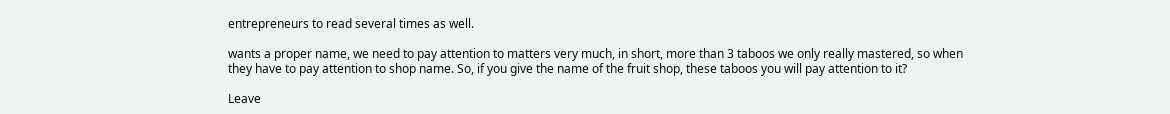entrepreneurs to read several times as well.

wants a proper name, we need to pay attention to matters very much, in short, more than 3 taboos we only really mastered, so when they have to pay attention to shop name. So, if you give the name of the fruit shop, these taboos you will pay attention to it?

Leave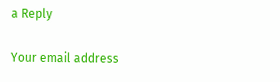a Reply

Your email address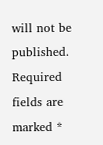will not be published. Required fields are marked *